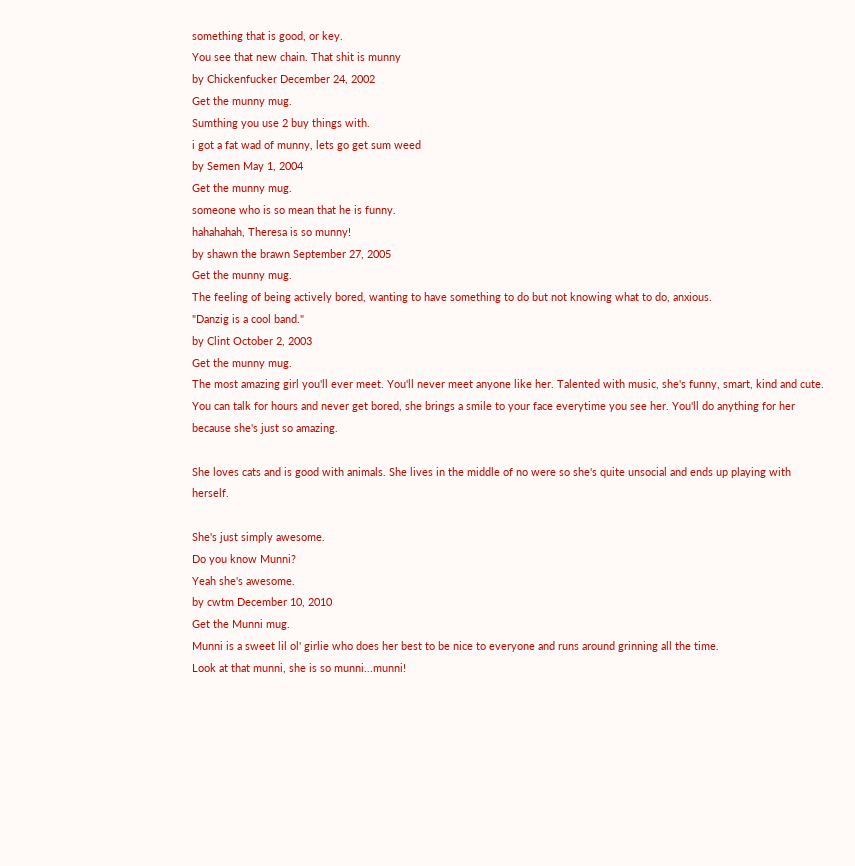something that is good, or key.
You see that new chain. That shit is munny
by Chickenfucker December 24, 2002
Get the munny mug.
Sumthing you use 2 buy things with.
i got a fat wad of munny, lets go get sum weed
by Semen May 1, 2004
Get the munny mug.
someone who is so mean that he is funny.
hahahahah, Theresa is so munny!
by shawn the brawn September 27, 2005
Get the munny mug.
The feeling of being actively bored, wanting to have something to do but not knowing what to do, anxious.
"Danzig is a cool band."
by Clint October 2, 2003
Get the munny mug.
The most amazing girl you'll ever meet. You'll never meet anyone like her. Talented with music, she's funny, smart, kind and cute. You can talk for hours and never get bored, she brings a smile to your face everytime you see her. You'll do anything for her because she's just so amazing.

She loves cats and is good with animals. She lives in the middle of no were so she's quite unsocial and ends up playing with herself.

She's just simply awesome.
Do you know Munni?
Yeah she's awesome.
by cwtm December 10, 2010
Get the Munni mug.
Munni is a sweet lil ol' girlie who does her best to be nice to everyone and runs around grinning all the time.
Look at that munni, she is so munni...munni!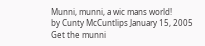Munni, munni, a wic mans world!
by Cunty McCuntlips January 15, 2005
Get the munni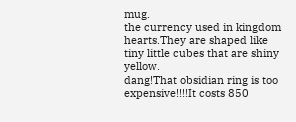mug.
the currency used in kingdom hearts.They are shaped like tiny little cubes that are shiny yellow.
dang!That obsidian ring is too expensive!!!!It costs 850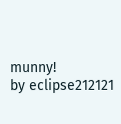munny!
by eclipse212121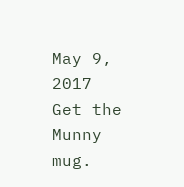May 9, 2017
Get the Munny mug.